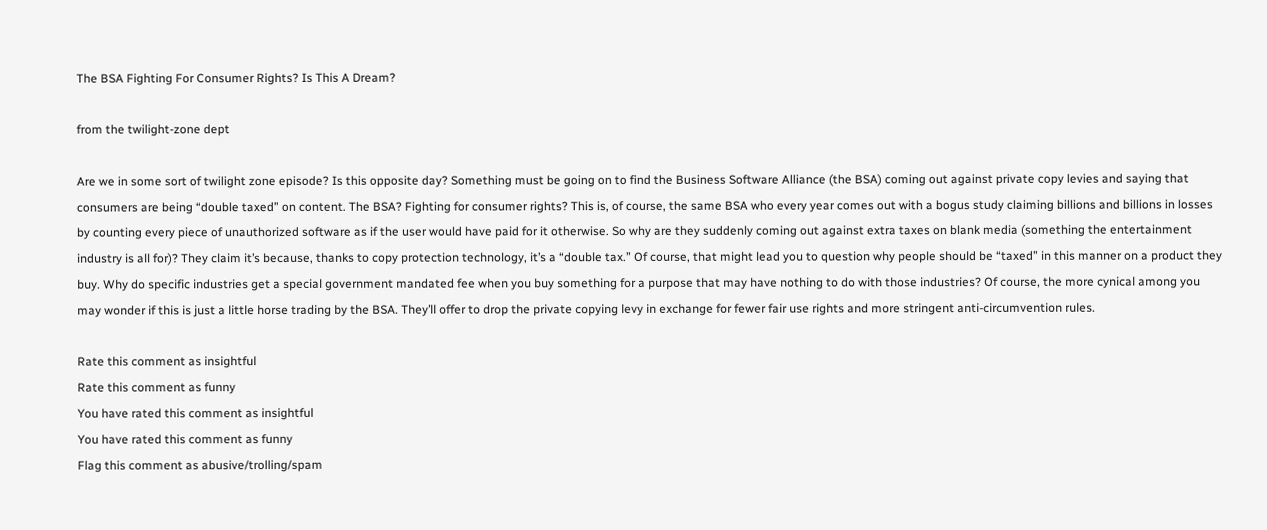The BSA Fighting For Consumer Rights? Is This A Dream?

from the twilight-zone dept

Are we in some sort of twilight zone episode? Is this opposite day? Something must be going on to find the Business Software Alliance (the BSA) coming out against private copy levies and saying that consumers are being “double taxed” on content. The BSA? Fighting for consumer rights? This is, of course, the same BSA who every year comes out with a bogus study claiming billions and billions in losses by counting every piece of unauthorized software as if the user would have paid for it otherwise. So why are they suddenly coming out against extra taxes on blank media (something the entertainment industry is all for)? They claim it’s because, thanks to copy protection technology, it’s a “double tax.” Of course, that might lead you to question why people should be “taxed” in this manner on a product they buy. Why do specific industries get a special government mandated fee when you buy something for a purpose that may have nothing to do with those industries? Of course, the more cynical among you may wonder if this is just a little horse trading by the BSA. They’ll offer to drop the private copying levy in exchange for fewer fair use rights and more stringent anti-circumvention rules.

Rate this comment as insightful
Rate this comment as funny
You have rated this comment as insightful
You have rated this comment as funny
Flag this comment as abusive/trolling/spam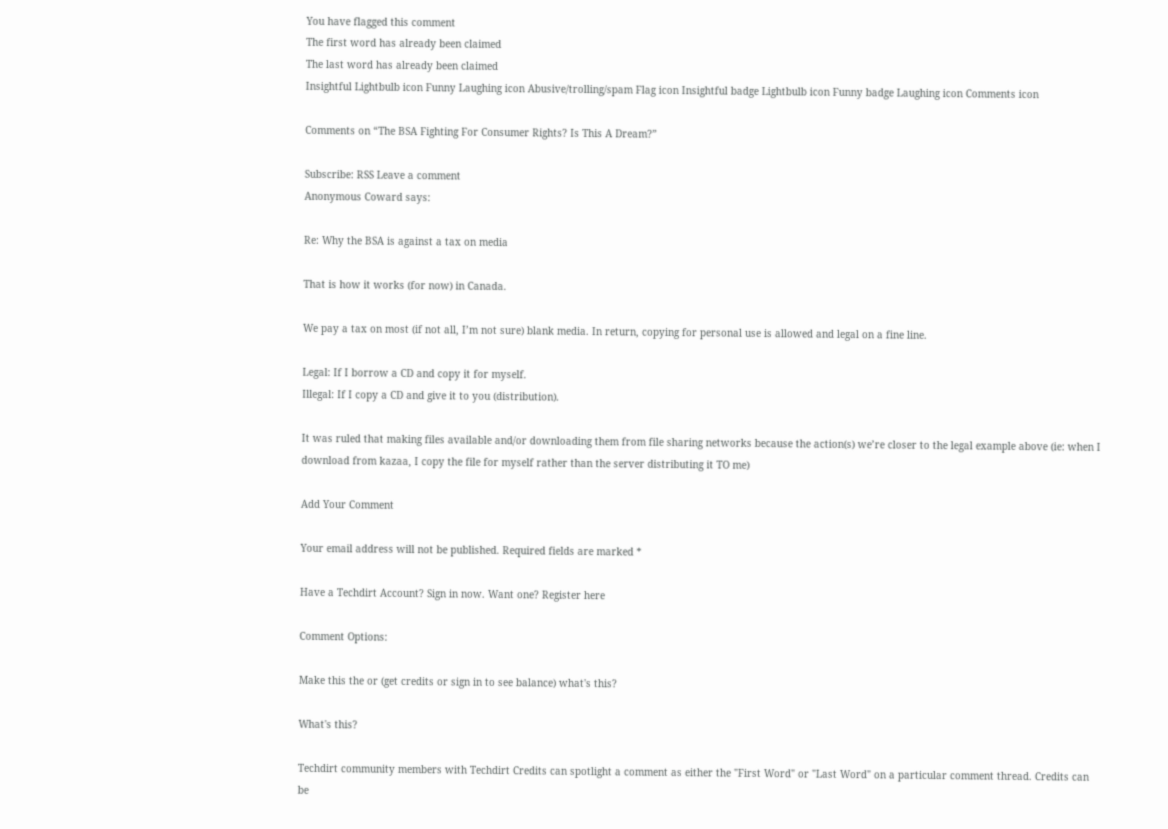You have flagged this comment
The first word has already been claimed
The last word has already been claimed
Insightful Lightbulb icon Funny Laughing icon Abusive/trolling/spam Flag icon Insightful badge Lightbulb icon Funny badge Laughing icon Comments icon

Comments on “The BSA Fighting For Consumer Rights? Is This A Dream?”

Subscribe: RSS Leave a comment
Anonymous Coward says:

Re: Why the BSA is against a tax on media

That is how it works (for now) in Canada.

We pay a tax on most (if not all, I’m not sure) blank media. In return, copying for personal use is allowed and legal on a fine line.

Legal: If I borrow a CD and copy it for myself.
Illegal: If I copy a CD and give it to you (distribution).

It was ruled that making files available and/or downloading them from file sharing networks because the action(s) we’re closer to the legal example above (ie: when I download from kazaa, I copy the file for myself rather than the server distributing it TO me)

Add Your Comment

Your email address will not be published. Required fields are marked *

Have a Techdirt Account? Sign in now. Want one? Register here

Comment Options:

Make this the or (get credits or sign in to see balance) what's this?

What's this?

Techdirt community members with Techdirt Credits can spotlight a comment as either the "First Word" or "Last Word" on a particular comment thread. Credits can be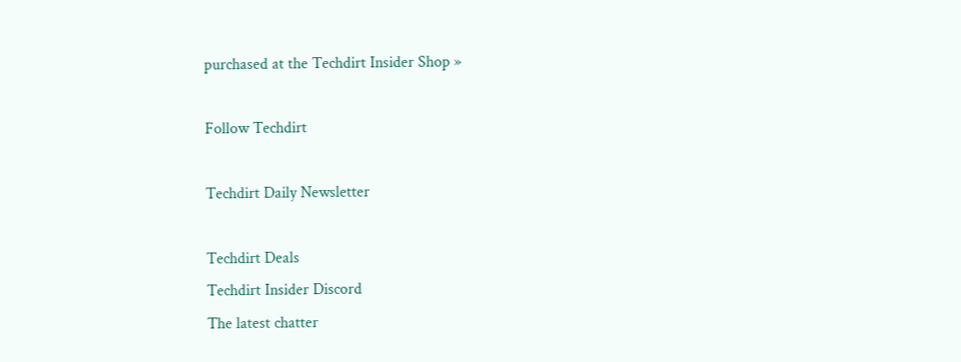purchased at the Techdirt Insider Shop »

Follow Techdirt

Techdirt Daily Newsletter

Techdirt Deals
Techdirt Insider Discord
The latest chatter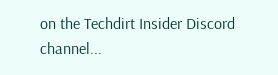on the Techdirt Insider Discord channel...